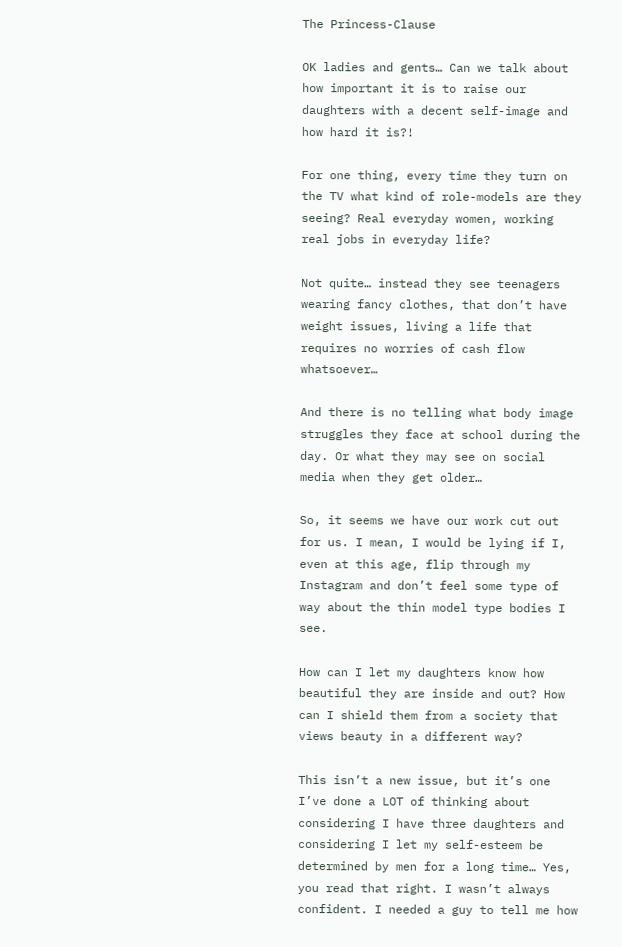The Princess-Clause

OK ladies and gents… Can we talk about how important it is to raise our daughters with a decent self-image and how hard it is?!

For one thing, every time they turn on the TV what kind of role-models are they seeing? Real everyday women, working real jobs in everyday life?

Not quite… instead they see teenagers wearing fancy clothes, that don’t have weight issues, living a life that requires no worries of cash flow whatsoever…

And there is no telling what body image struggles they face at school during the day. Or what they may see on social media when they get older…

So, it seems we have our work cut out for us. I mean, I would be lying if I, even at this age, flip through my Instagram and don’t feel some type of way about the thin model type bodies I see.

How can I let my daughters know how beautiful they are inside and out? How can I shield them from a society that views beauty in a different way?

This isn’t a new issue, but it’s one I’ve done a LOT of thinking about considering I have three daughters and considering I let my self-esteem be determined by men for a long time… Yes, you read that right. I wasn’t always confident. I needed a guy to tell me how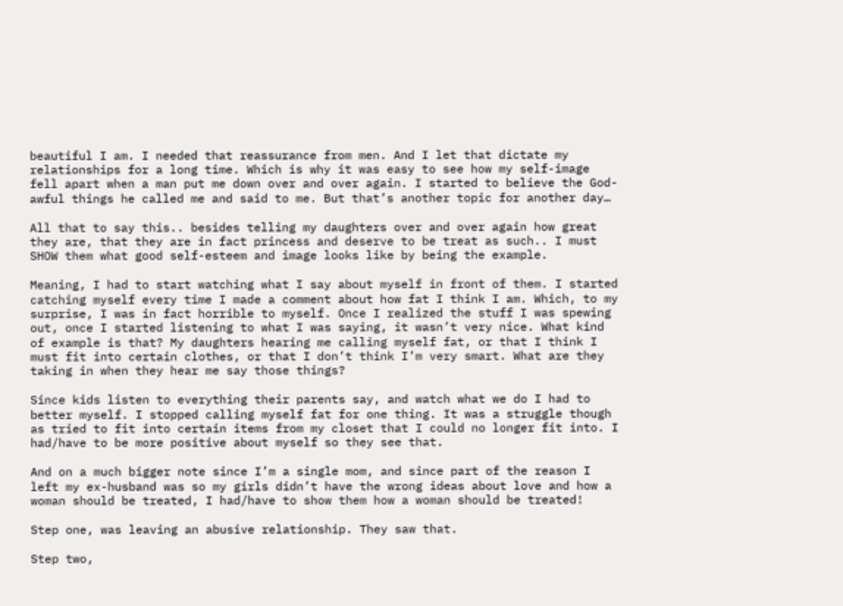beautiful I am. I needed that reassurance from men. And I let that dictate my relationships for a long time. Which is why it was easy to see how my self-image fell apart when a man put me down over and over again. I started to believe the God-awful things he called me and said to me. But that’s another topic for another day…

All that to say this.. besides telling my daughters over and over again how great they are, that they are in fact princess and deserve to be treat as such.. I must SHOW them what good self-esteem and image looks like by being the example.

Meaning, I had to start watching what I say about myself in front of them. I started catching myself every time I made a comment about how fat I think I am. Which, to my surprise, I was in fact horrible to myself. Once I realized the stuff I was spewing out, once I started listening to what I was saying, it wasn’t very nice. What kind of example is that? My daughters hearing me calling myself fat, or that I think I must fit into certain clothes, or that I don’t think I’m very smart. What are they taking in when they hear me say those things?

Since kids listen to everything their parents say, and watch what we do I had to better myself. I stopped calling myself fat for one thing. It was a struggle though as tried to fit into certain items from my closet that I could no longer fit into. I had/have to be more positive about myself so they see that.

And on a much bigger note since I’m a single mom, and since part of the reason I left my ex-husband was so my girls didn’t have the wrong ideas about love and how a woman should be treated, I had/have to show them how a woman should be treated!

Step one, was leaving an abusive relationship. They saw that.

Step two,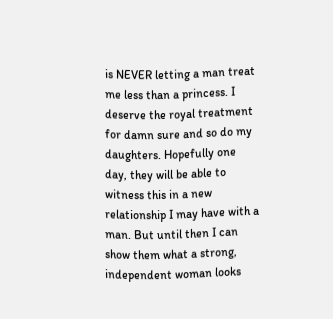is NEVER letting a man treat me less than a princess. I deserve the royal treatment for damn sure and so do my daughters. Hopefully one day, they will be able to witness this in a new relationship I may have with a man. But until then I can show them what a strong, independent woman looks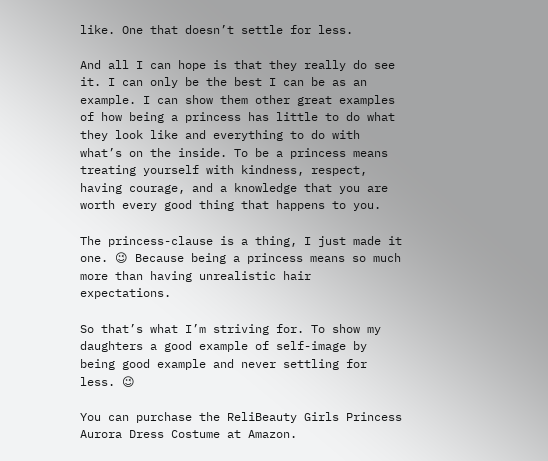like. One that doesn’t settle for less.

And all I can hope is that they really do see it. I can only be the best I can be as an example. I can show them other great examples of how being a princess has little to do what they look like and everything to do with what’s on the inside. To be a princess means treating yourself with kindness, respect, having courage, and a knowledge that you are worth every good thing that happens to you.

The princess-clause is a thing, I just made it one. 😉 Because being a princess means so much more than having unrealistic hair expectations.

So that’s what I’m striving for. To show my daughters a good example of self-image by being good example and never settling for less. 😉

You can purchase the ReliBeauty Girls Princess Aurora Dress Costume at Amazon.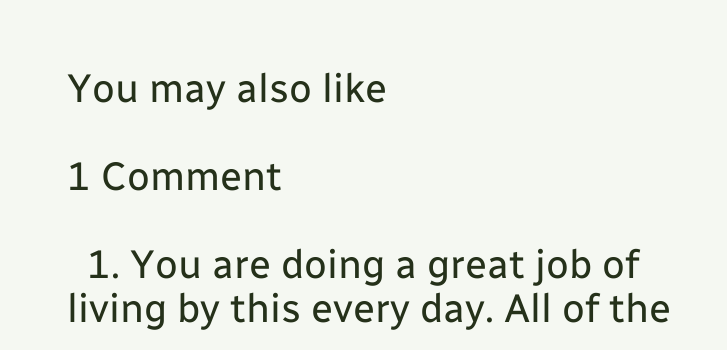You may also like

1 Comment

  1. You are doing a great job of living by this every day. All of the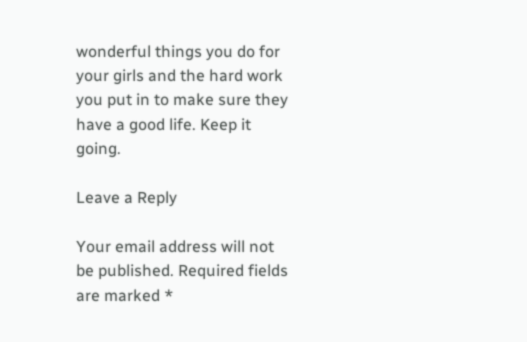wonderful things you do for your girls and the hard work you put in to make sure they have a good life. Keep it going.

Leave a Reply

Your email address will not be published. Required fields are marked *